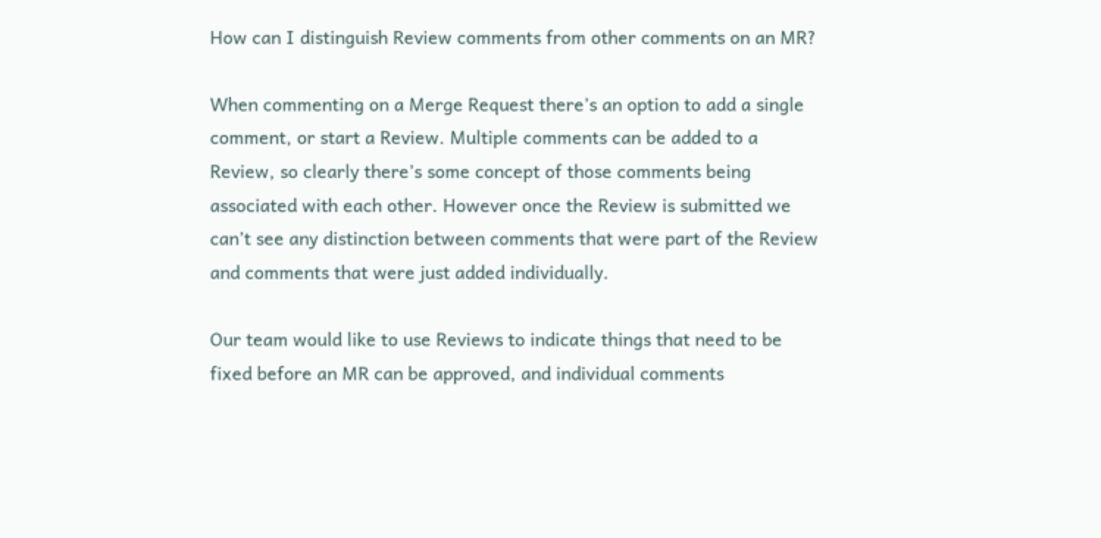How can I distinguish Review comments from other comments on an MR?

When commenting on a Merge Request there’s an option to add a single comment, or start a Review. Multiple comments can be added to a Review, so clearly there’s some concept of those comments being associated with each other. However once the Review is submitted we can’t see any distinction between comments that were part of the Review and comments that were just added individually.

Our team would like to use Reviews to indicate things that need to be fixed before an MR can be approved, and individual comments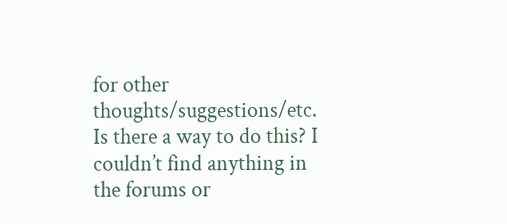for other thoughts/suggestions/etc. Is there a way to do this? I couldn’t find anything in the forums or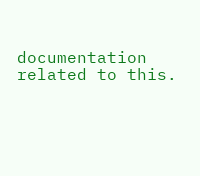documentation related to this.